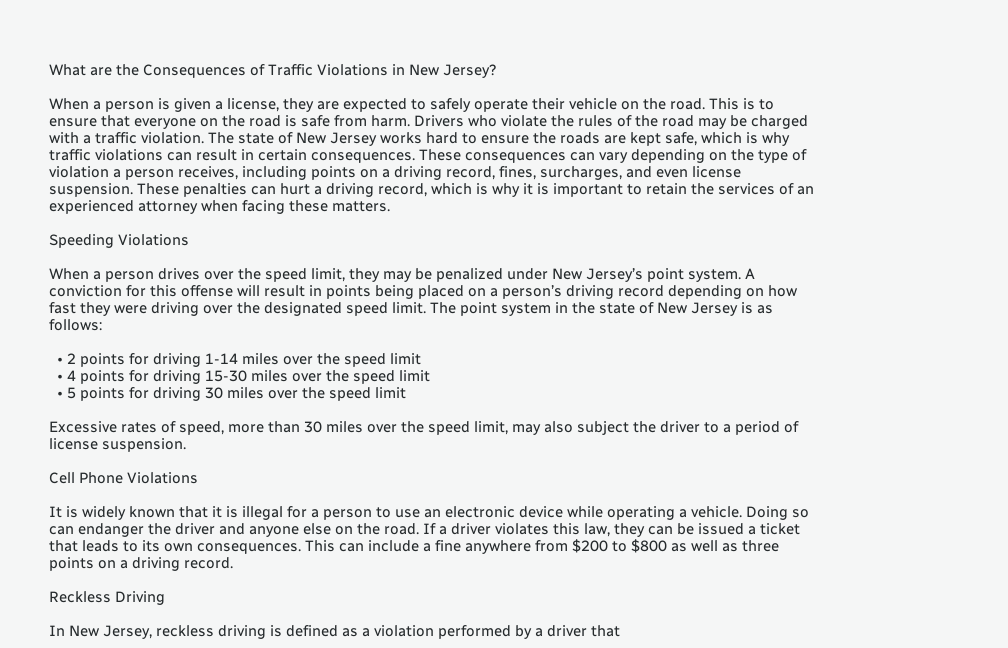What are the Consequences of Traffic Violations in New Jersey?

When a person is given a license, they are expected to safely operate their vehicle on the road. This is to ensure that everyone on the road is safe from harm. Drivers who violate the rules of the road may be charged with a traffic violation. The state of New Jersey works hard to ensure the roads are kept safe, which is why traffic violations can result in certain consequences. These consequences can vary depending on the type of violation a person receives, including points on a driving record, fines, surcharges, and even license suspension. These penalties can hurt a driving record, which is why it is important to retain the services of an experienced attorney when facing these matters.

Speeding Violations

When a person drives over the speed limit, they may be penalized under New Jersey’s point system. A conviction for this offense will result in points being placed on a person’s driving record depending on how fast they were driving over the designated speed limit. The point system in the state of New Jersey is as follows:

  • 2 points for driving 1-14 miles over the speed limit
  • 4 points for driving 15-30 miles over the speed limit
  • 5 points for driving 30 miles over the speed limit

Excessive rates of speed, more than 30 miles over the speed limit, may also subject the driver to a period of license suspension.

Cell Phone Violations

It is widely known that it is illegal for a person to use an electronic device while operating a vehicle. Doing so can endanger the driver and anyone else on the road. If a driver violates this law, they can be issued a ticket that leads to its own consequences. This can include a fine anywhere from $200 to $800 as well as three points on a driving record.

Reckless Driving

In New Jersey, reckless driving is defined as a violation performed by a driver that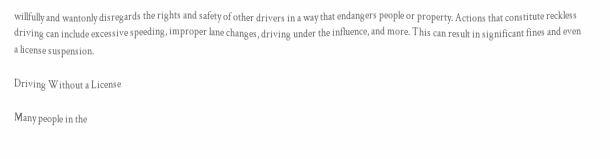willfully and wantonly disregards the rights and safety of other drivers in a way that endangers people or property. Actions that constitute reckless driving can include excessive speeding, improper lane changes, driving under the influence, and more. This can result in significant fines and even a license suspension.

Driving Without a License

Many people in the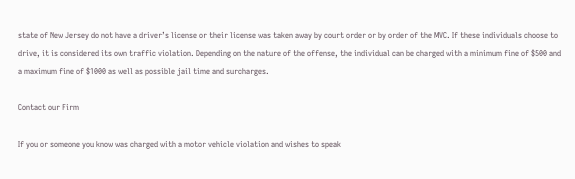state of New Jersey do not have a driver’s license or their license was taken away by court order or by order of the MVC. If these individuals choose to drive, it is considered its own traffic violation. Depending on the nature of the offense, the individual can be charged with a minimum fine of $500 and a maximum fine of $1000 as well as possible jail time and surcharges.

Contact our Firm

If you or someone you know was charged with a motor vehicle violation and wishes to speak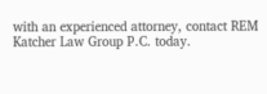with an experienced attorney, contact REM Katcher Law Group P.C. today.